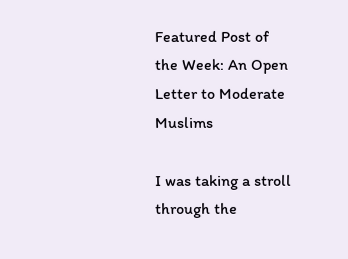Featured Post of the Week: An Open Letter to Moderate Muslims

I was taking a stroll through the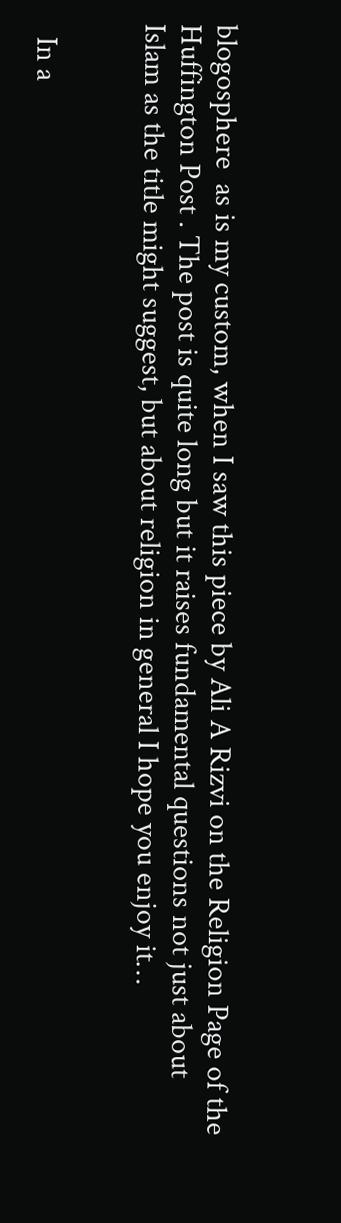blogosphere  as is my custom, when I saw this piece by Ali A Rizvi on the Religion Page of the Huffington Post . The post is quite long but it raises fundamental questions not just about Islam as the title might suggest, but about religion in general I hope you enjoy it…


  In a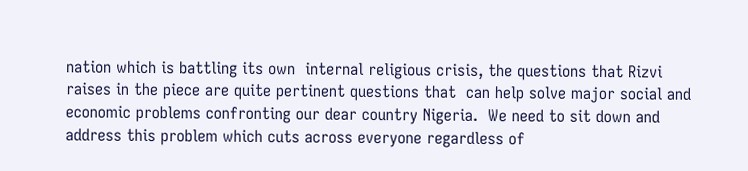nation which is battling its own  internal religious crisis, the questions that Rizvi raises in the piece are quite pertinent questions that  can help solve major social and economic problems confronting our dear country Nigeria.  We need to sit down and address this problem which cuts across everyone regardless of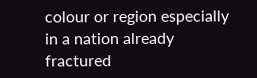colour or region especially in a nation already fractured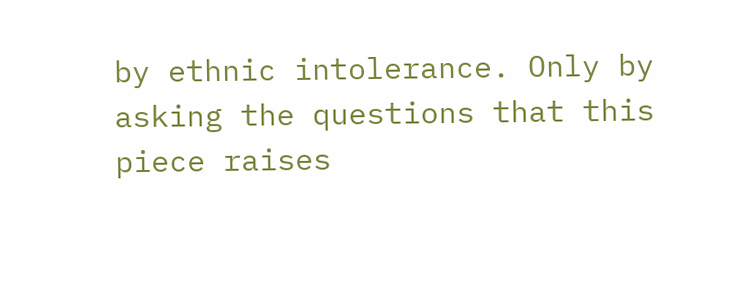by ethnic intolerance. Only by asking the questions that this piece raises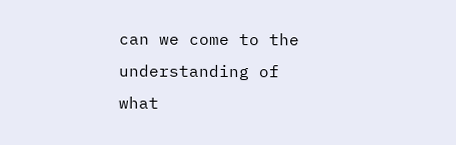can we come to the understanding of what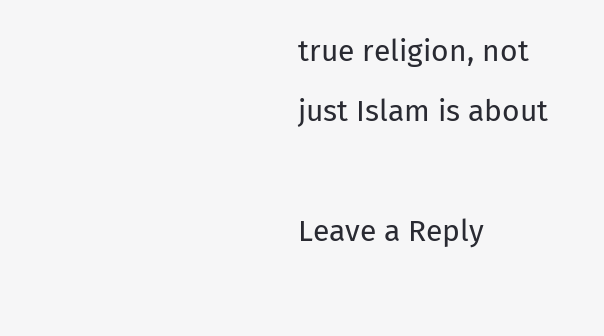true religion, not just Islam is about

Leave a Reply